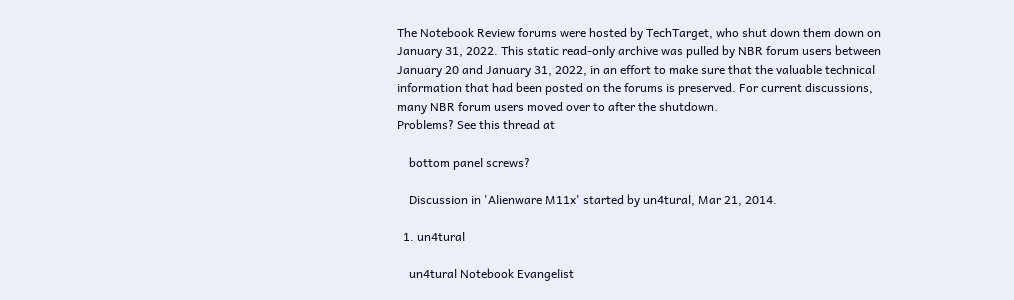The Notebook Review forums were hosted by TechTarget, who shut down them down on January 31, 2022. This static read-only archive was pulled by NBR forum users between January 20 and January 31, 2022, in an effort to make sure that the valuable technical information that had been posted on the forums is preserved. For current discussions, many NBR forum users moved over to after the shutdown.
Problems? See this thread at

    bottom panel screws?

    Discussion in 'Alienware M11x' started by un4tural, Mar 21, 2014.

  1. un4tural

    un4tural Notebook Evangelist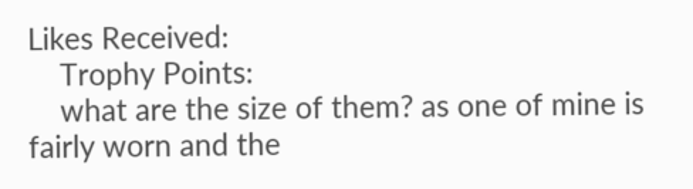Likes Received:
    Trophy Points:
    what are the size of them? as one of mine is fairly worn and the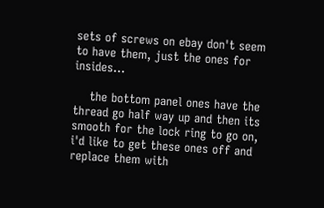sets of screws on ebay don't seem to have them, just the ones for insides...

    the bottom panel ones have the thread go half way up and then its smooth for the lock ring to go on, i'd like to get these ones off and replace them with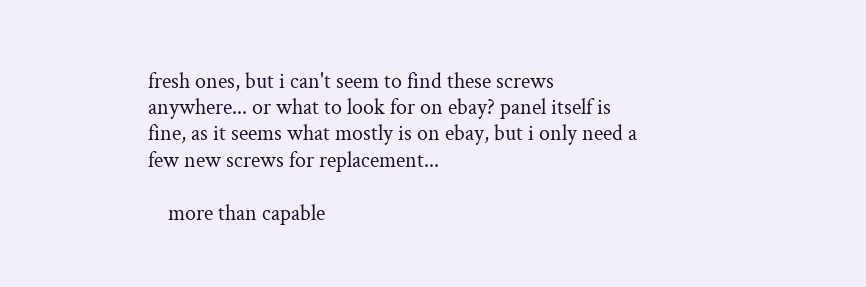fresh ones, but i can't seem to find these screws anywhere... or what to look for on ebay? panel itself is fine, as it seems what mostly is on ebay, but i only need a few new screws for replacement...

    more than capable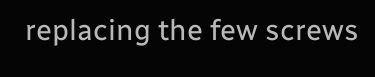replacing the few screws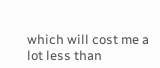which will cost me a lot less than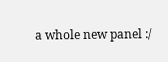a whole new panel :/